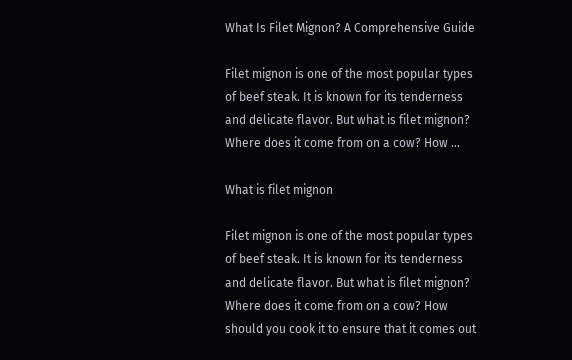What Is Filet Mignon? A Comprehensive Guide

Filet mignon is one of the most popular types of beef steak. It is known for its tenderness and delicate flavor. But what is filet mignon? Where does it come from on a cow? How …

What is filet mignon

Filet mignon is one of the most popular types of beef steak. It is known for its tenderness and delicate flavor. But what is filet mignon? Where does it come from on a cow? How should you cook it to ensure that it comes out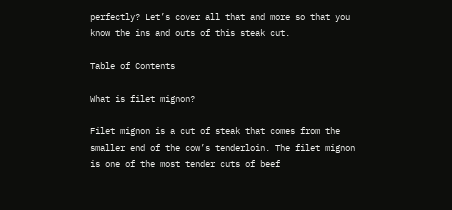perfectly? Let’s cover all that and more so that you know the ins and outs of this steak cut.

Table of Contents

What is filet mignon?

Filet mignon is a cut of steak that comes from the smaller end of the cow’s tenderloin. The filet mignon is one of the most tender cuts of beef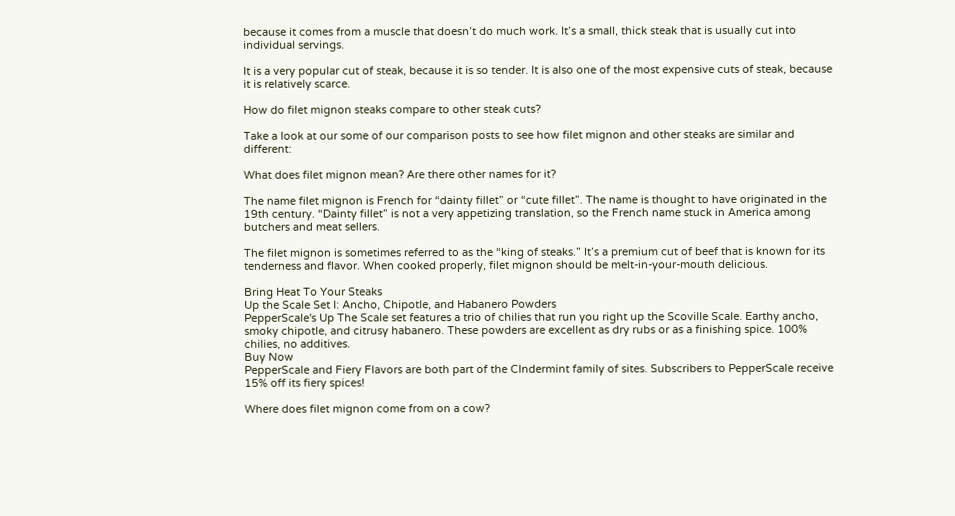because it comes from a muscle that doesn’t do much work. It’s a small, thick steak that is usually cut into individual servings.

It is a very popular cut of steak, because it is so tender. It is also one of the most expensive cuts of steak, because it is relatively scarce.

How do filet mignon steaks compare to other steak cuts?

Take a look at our some of our comparison posts to see how filet mignon and other steaks are similar and different:

What does filet mignon mean? Are there other names for it?

The name filet mignon is French for “dainty fillet” or “cute fillet”. The name is thought to have originated in the 19th century. “Dainty fillet” is not a very appetizing translation, so the French name stuck in America among butchers and meat sellers.

The filet mignon is sometimes referred to as the “king of steaks.” It’s a premium cut of beef that is known for its tenderness and flavor. When cooked properly, filet mignon should be melt-in-your-mouth delicious.

Bring Heat To Your Steaks
Up the Scale Set I: Ancho, Chipotle, and Habanero Powders
PepperScale's Up The Scale set features a trio of chilies that run you right up the Scoville Scale. Earthy ancho, smoky chipotle, and citrusy habanero. These powders are excellent as dry rubs or as a finishing spice. 100% chilies, no additives.
Buy Now
PepperScale and Fiery Flavors are both part of the CIndermint family of sites. Subscribers to PepperScale receive 15% off its fiery spices!

Where does filet mignon come from on a cow?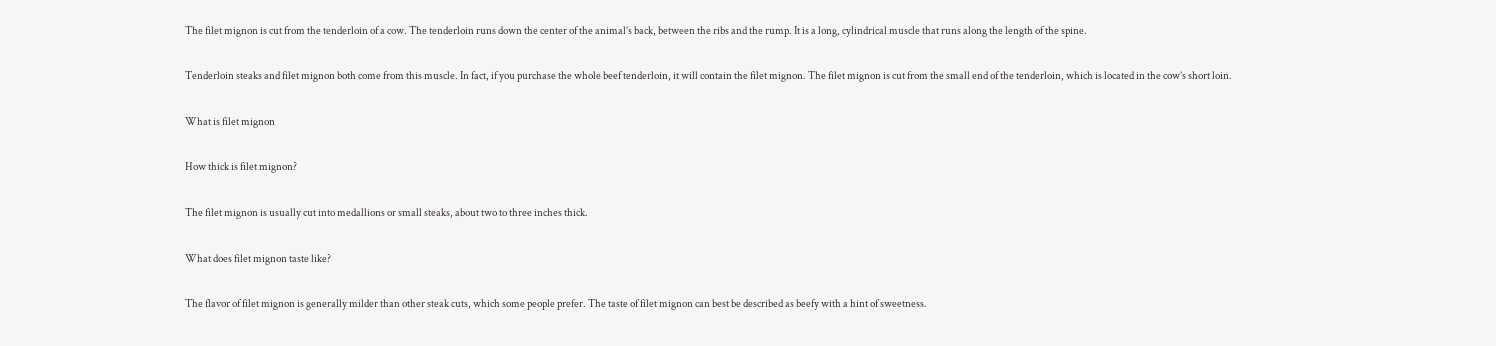The filet mignon is cut from the tenderloin of a cow. The tenderloin runs down the center of the animal’s back, between the ribs and the rump. It is a long, cylindrical muscle that runs along the length of the spine.

Tenderloin steaks and filet mignon both come from this muscle. In fact, if you purchase the whole beef tenderloin, it will contain the filet mignon. The filet mignon is cut from the small end of the tenderloin, which is located in the cow’s short loin.

What is filet mignon

How thick is filet mignon?

The filet mignon is usually cut into medallions or small steaks, about two to three inches thick.

What does filet mignon taste like?

The flavor of filet mignon is generally milder than other steak cuts, which some people prefer. The taste of filet mignon can best be described as beefy with a hint of sweetness.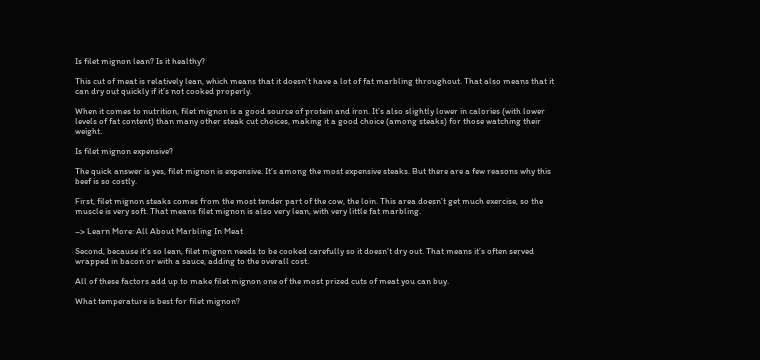Is filet mignon lean? Is it healthy?

This cut of meat is relatively lean, which means that it doesn’t have a lot of fat marbling throughout. That also means that it can dry out quickly if it’s not cooked properly.

When it comes to nutrition, filet mignon is a good source of protein and iron. It’s also slightly lower in calories (with lower levels of fat content) than many other steak cut choices, making it a good choice (among steaks) for those watching their weight.

Is filet mignon expensive?

The quick answer is yes, filet mignon is expensive. It’s among the most expensive steaks. But there are a few reasons why this beef is so costly.

First, filet mignon steaks comes from the most tender part of the cow, the loin. This area doesn’t get much exercise, so the muscle is very soft. That means filet mignon is also very lean, with very little fat marbling.

–> Learn More: All About Marbling In Meat

Second, because it’s so lean, filet mignon needs to be cooked carefully so it doesn’t dry out. That means it’s often served wrapped in bacon or with a sauce, adding to the overall cost.

All of these factors add up to make filet mignon one of the most prized cuts of meat you can buy.

What temperature is best for filet mignon?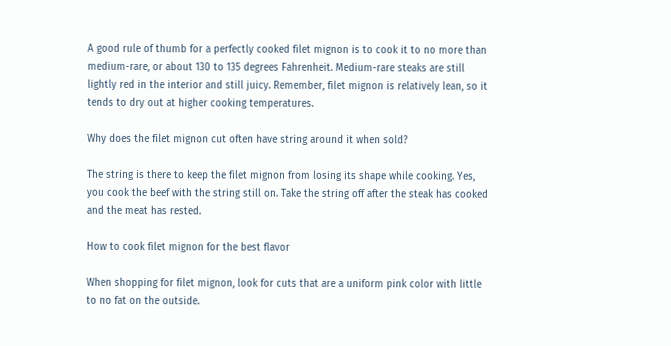A good rule of thumb for a perfectly cooked filet mignon is to cook it to no more than medium-rare, or about 130 to 135 degrees Fahrenheit. Medium-rare steaks are still lightly red in the interior and still juicy. Remember, filet mignon is relatively lean, so it tends to dry out at higher cooking temperatures.

Why does the filet mignon cut often have string around it when sold?

The string is there to keep the filet mignon from losing its shape while cooking. Yes, you cook the beef with the string still on. Take the string off after the steak has cooked and the meat has rested.

How to cook filet mignon for the best flavor

When shopping for filet mignon, look for cuts that are a uniform pink color with little to no fat on the outside.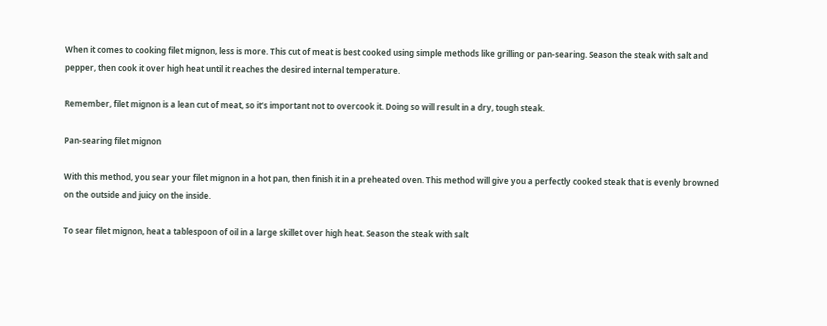When it comes to cooking filet mignon, less is more. This cut of meat is best cooked using simple methods like grilling or pan-searing. Season the steak with salt and pepper, then cook it over high heat until it reaches the desired internal temperature.

Remember, filet mignon is a lean cut of meat, so it’s important not to overcook it. Doing so will result in a dry, tough steak.

Pan-searing filet mignon

With this method, you sear your filet mignon in a hot pan, then finish it in a preheated oven. This method will give you a perfectly cooked steak that is evenly browned on the outside and juicy on the inside.

To sear filet mignon, heat a tablespoon of oil in a large skillet over high heat. Season the steak with salt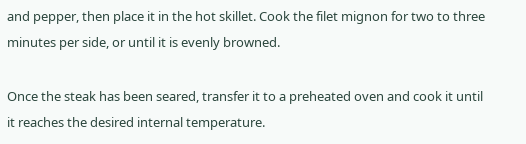and pepper, then place it in the hot skillet. Cook the filet mignon for two to three minutes per side, or until it is evenly browned.

Once the steak has been seared, transfer it to a preheated oven and cook it until it reaches the desired internal temperature.